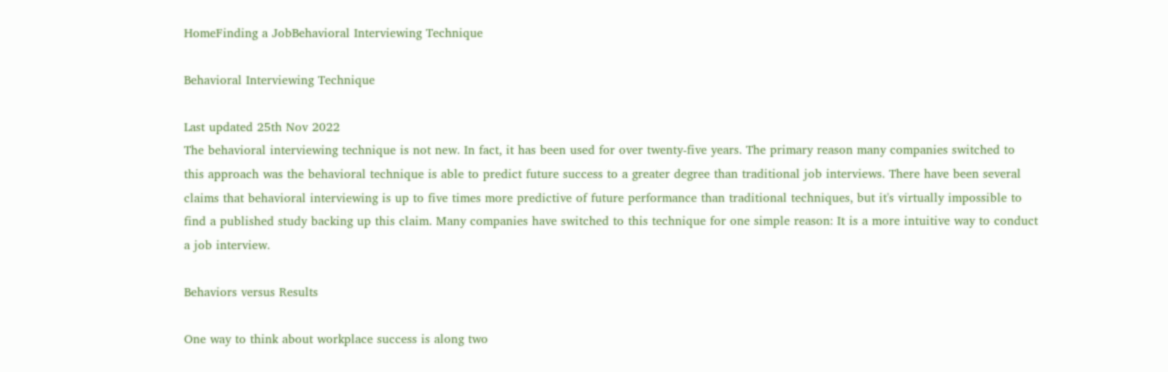HomeFinding a JobBehavioral Interviewing Technique

Behavioral Interviewing Technique

Last updated 25th Nov 2022
The behavioral interviewing technique is not new. In fact, it has been used for over twenty-five years. The primary reason many companies switched to this approach was the behavioral technique is able to predict future success to a greater degree than traditional job interviews. There have been several claims that behavioral interviewing is up to five times more predictive of future performance than traditional techniques, but it's virtually impossible to find a published study backing up this claim. Many companies have switched to this technique for one simple reason: It is a more intuitive way to conduct a job interview.

Behaviors versus Results

One way to think about workplace success is along two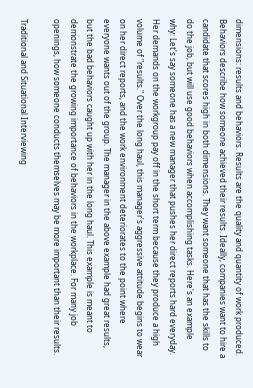dimensions: results and behaviors. Results are the quality and quantity of work produced. Behaviors describe how someone achieved their results. Ideally, companies want to hire a candidate that scores high in both dimensions. They want someone that has the skills to do the job, but will use good behaviors when accomplishing tasks. Here's an example why: Let's say someone has a new manager that pushes her direct reports hard everyday. Her demands on the workgroup pay off in the short term because they produce a high volume of "results." Over the long haul, this manager's aggressive attitude begins to wear on her direct reports, and the work environment deteriorates to the point where everyone wants out of the group. The manager in the above example had great results, but the bad behaviors caught up with her in the long haul. This example is meant to demonstrate the growing importance of behaviors in the workplace. For many job openings, how someone conducts themselves may be more important than their results.

Traditional and Situational Interviewing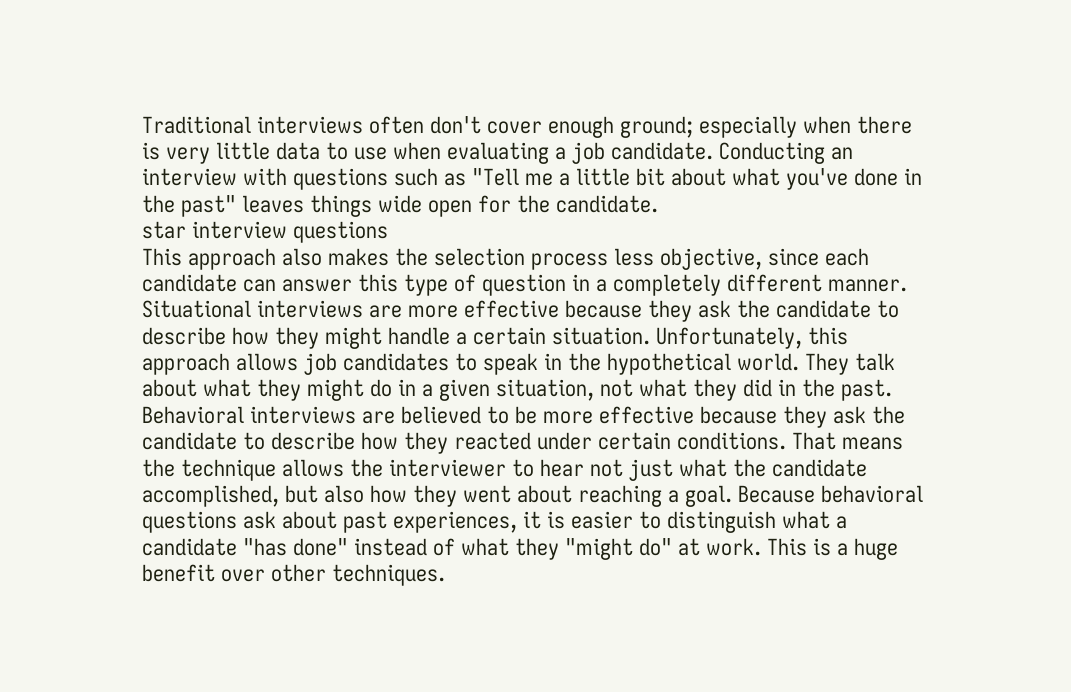Traditional interviews often don't cover enough ground; especially when there is very little data to use when evaluating a job candidate. Conducting an interview with questions such as "Tell me a little bit about what you've done in the past" leaves things wide open for the candidate.
star interview questions
This approach also makes the selection process less objective, since each candidate can answer this type of question in a completely different manner. Situational interviews are more effective because they ask the candidate to describe how they might handle a certain situation. Unfortunately, this approach allows job candidates to speak in the hypothetical world. They talk about what they might do in a given situation, not what they did in the past. Behavioral interviews are believed to be more effective because they ask the candidate to describe how they reacted under certain conditions. That means the technique allows the interviewer to hear not just what the candidate accomplished, but also how they went about reaching a goal. Because behavioral questions ask about past experiences, it is easier to distinguish what a candidate "has done" instead of what they "might do" at work. This is a huge benefit over other techniques.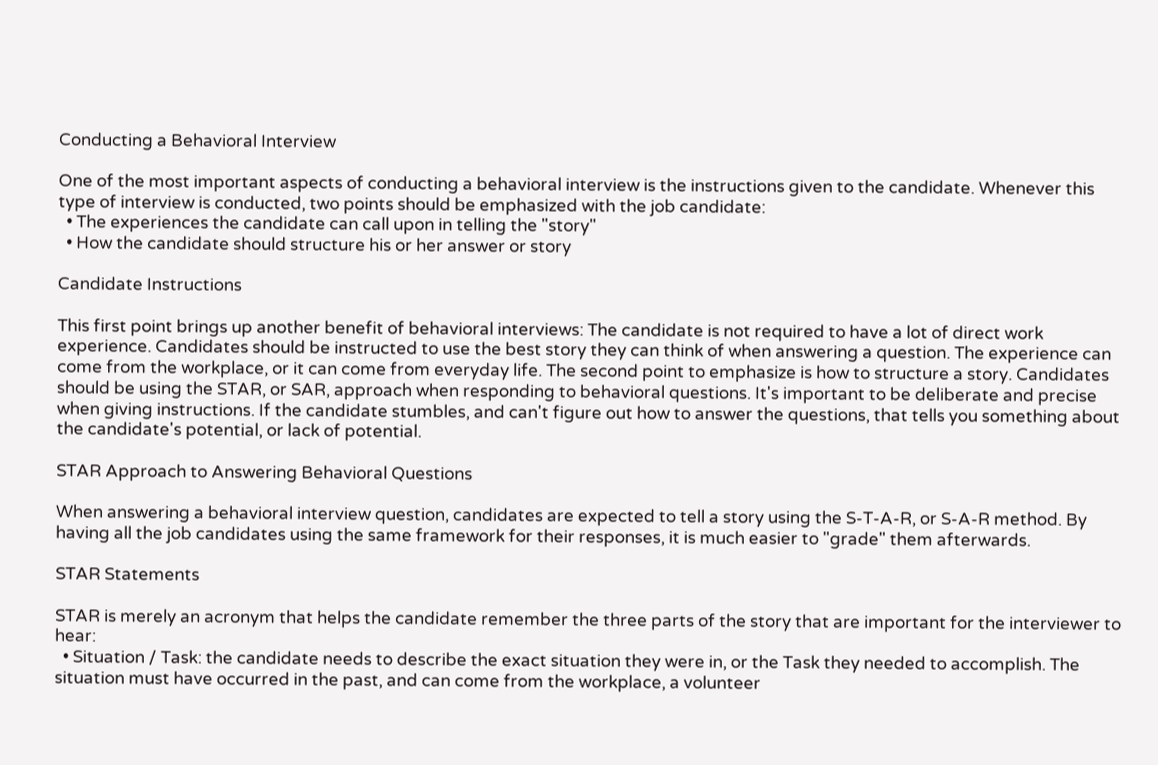Conducting a Behavioral Interview

One of the most important aspects of conducting a behavioral interview is the instructions given to the candidate. Whenever this type of interview is conducted, two points should be emphasized with the job candidate:
  • The experiences the candidate can call upon in telling the "story"
  • How the candidate should structure his or her answer or story

Candidate Instructions

This first point brings up another benefit of behavioral interviews: The candidate is not required to have a lot of direct work experience. Candidates should be instructed to use the best story they can think of when answering a question. The experience can come from the workplace, or it can come from everyday life. The second point to emphasize is how to structure a story. Candidates should be using the STAR, or SAR, approach when responding to behavioral questions. It's important to be deliberate and precise when giving instructions. If the candidate stumbles, and can't figure out how to answer the questions, that tells you something about the candidate's potential, or lack of potential.

STAR Approach to Answering Behavioral Questions

When answering a behavioral interview question, candidates are expected to tell a story using the S-T-A-R, or S-A-R method. By having all the job candidates using the same framework for their responses, it is much easier to "grade" them afterwards.

STAR Statements

STAR is merely an acronym that helps the candidate remember the three parts of the story that are important for the interviewer to hear:
  • Situation / Task: the candidate needs to describe the exact situation they were in, or the Task they needed to accomplish. The situation must have occurred in the past, and can come from the workplace, a volunteer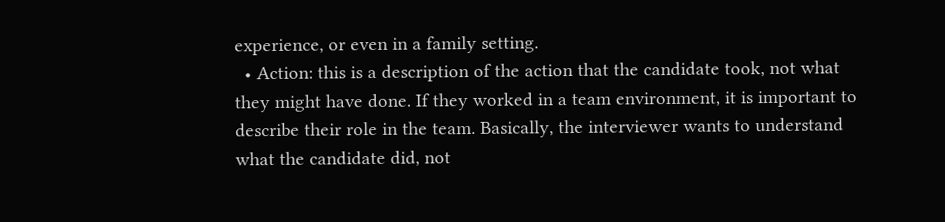experience, or even in a family setting.
  • Action: this is a description of the action that the candidate took, not what they might have done. If they worked in a team environment, it is important to describe their role in the team. Basically, the interviewer wants to understand what the candidate did, not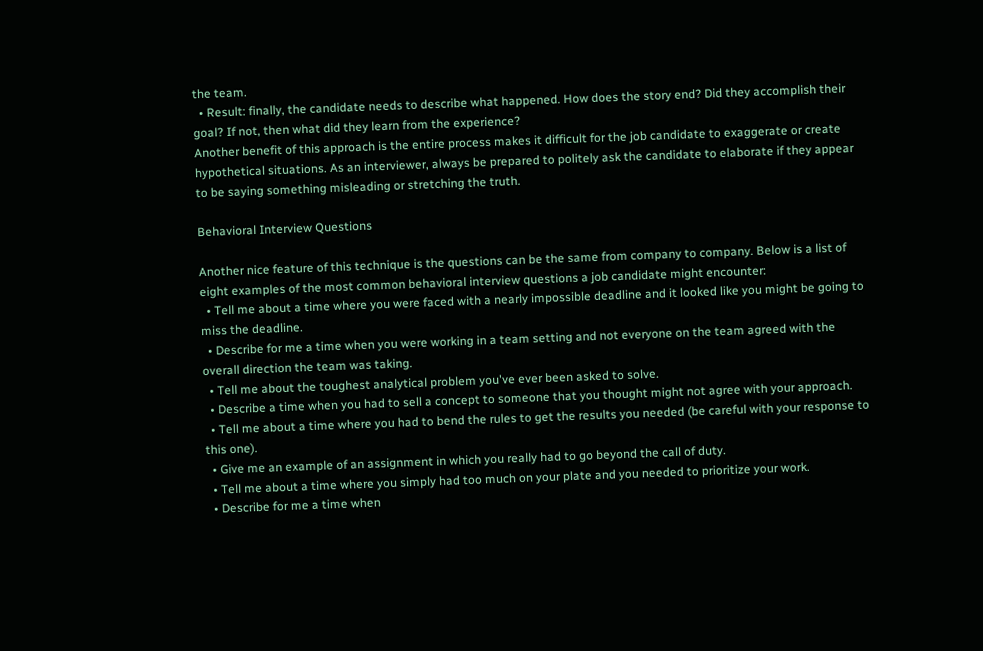the team.
  • Result: finally, the candidate needs to describe what happened. How does the story end? Did they accomplish their goal? If not, then what did they learn from the experience?
Another benefit of this approach is the entire process makes it difficult for the job candidate to exaggerate or create hypothetical situations. As an interviewer, always be prepared to politely ask the candidate to elaborate if they appear to be saying something misleading or stretching the truth.

Behavioral Interview Questions

Another nice feature of this technique is the questions can be the same from company to company. Below is a list of eight examples of the most common behavioral interview questions a job candidate might encounter:
  • Tell me about a time where you were faced with a nearly impossible deadline and it looked like you might be going to miss the deadline.
  • Describe for me a time when you were working in a team setting and not everyone on the team agreed with the overall direction the team was taking.
  • Tell me about the toughest analytical problem you've ever been asked to solve.
  • Describe a time when you had to sell a concept to someone that you thought might not agree with your approach.
  • Tell me about a time where you had to bend the rules to get the results you needed (be careful with your response to this one).
  • Give me an example of an assignment in which you really had to go beyond the call of duty.
  • Tell me about a time where you simply had too much on your plate and you needed to prioritize your work.
  • Describe for me a time when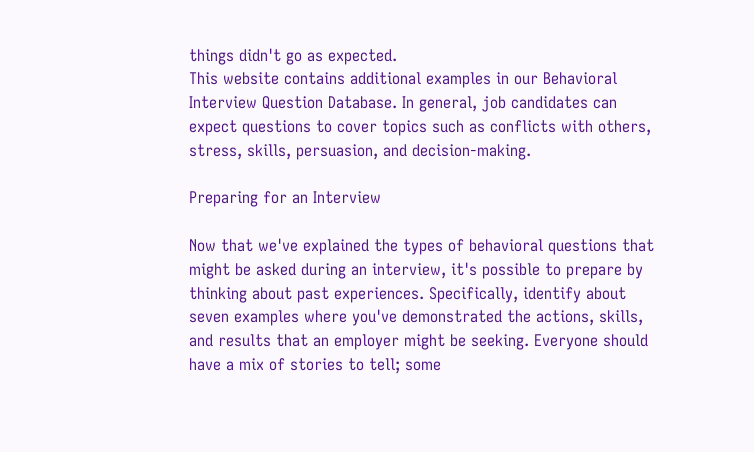things didn't go as expected.
This website contains additional examples in our Behavioral Interview Question Database. In general, job candidates can expect questions to cover topics such as conflicts with others, stress, skills, persuasion, and decision-making.

Preparing for an Interview

Now that we've explained the types of behavioral questions that might be asked during an interview, it's possible to prepare by thinking about past experiences. Specifically, identify about seven examples where you've demonstrated the actions, skills, and results that an employer might be seeking. Everyone should have a mix of stories to tell; some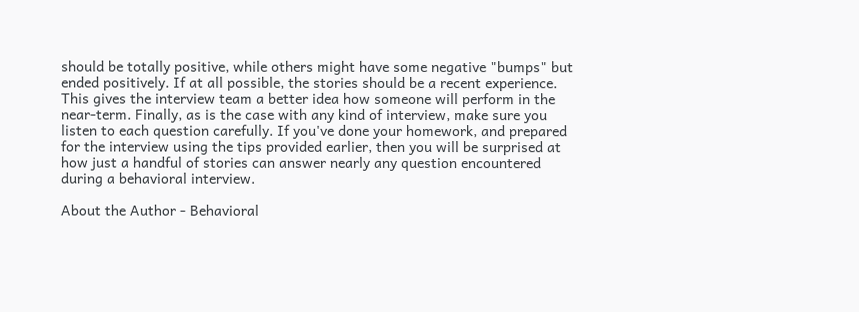should be totally positive, while others might have some negative "bumps" but ended positively. If at all possible, the stories should be a recent experience. This gives the interview team a better idea how someone will perform in the near-term. Finally, as is the case with any kind of interview, make sure you listen to each question carefully. If you've done your homework, and prepared for the interview using the tips provided earlier, then you will be surprised at how just a handful of stories can answer nearly any question encountered during a behavioral interview.

About the Author - Behavioral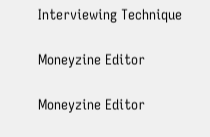Interviewing Technique

Moneyzine Editor

Moneyzine Editor